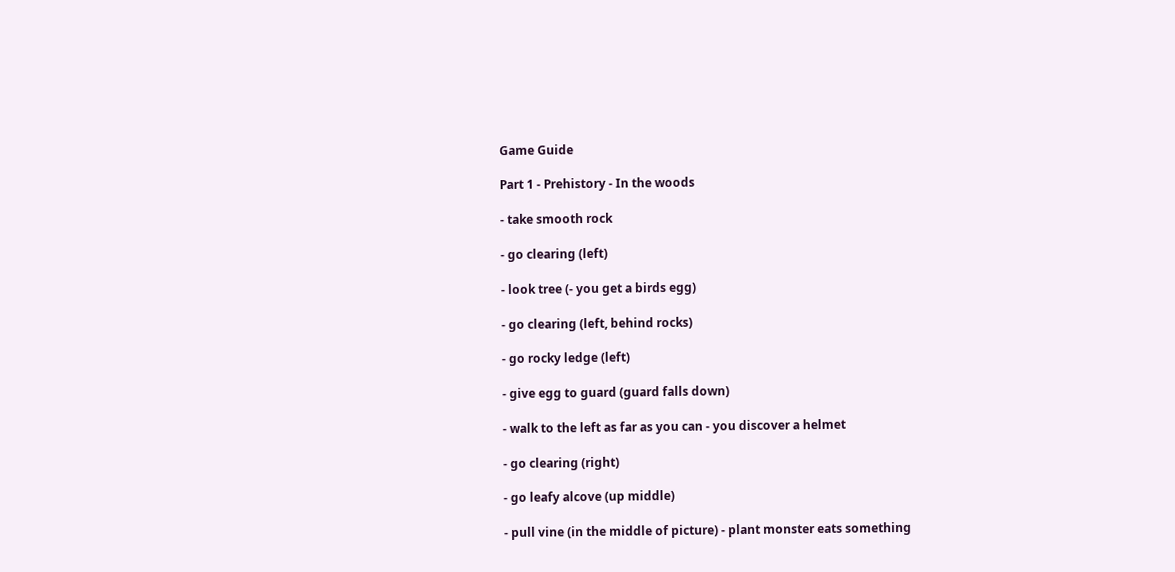Game Guide

Part 1 - Prehistory - In the woods

- take smooth rock

- go clearing (left)

- look tree (- you get a birds egg)

- go clearing (left, behind rocks)

- go rocky ledge (left)

- give egg to guard (guard falls down)

- walk to the left as far as you can - you discover a helmet

- go clearing (right)

- go leafy alcove (up middle)

- pull vine (in the middle of picture) - plant monster eats something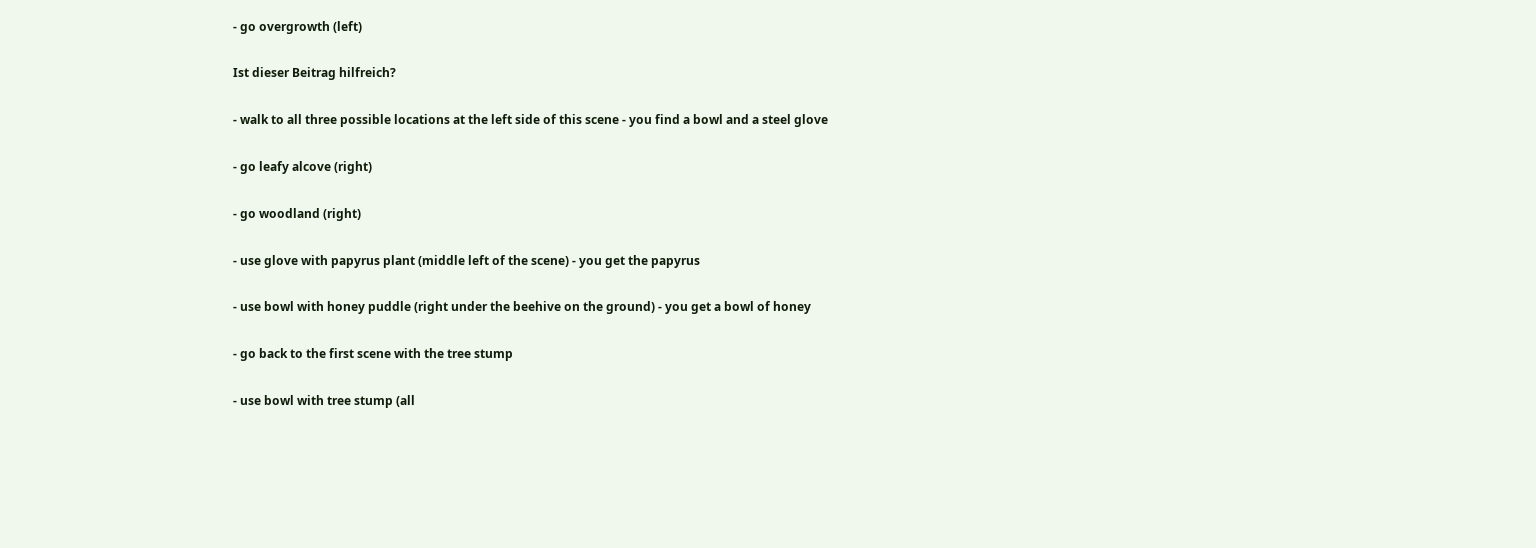- go overgrowth (left)

Ist dieser Beitrag hilfreich?

- walk to all three possible locations at the left side of this scene - you find a bowl and a steel glove

- go leafy alcove (right)

- go woodland (right)

- use glove with papyrus plant (middle left of the scene) - you get the papyrus

- use bowl with honey puddle (right under the beehive on the ground) - you get a bowl of honey

- go back to the first scene with the tree stump

- use bowl with tree stump (all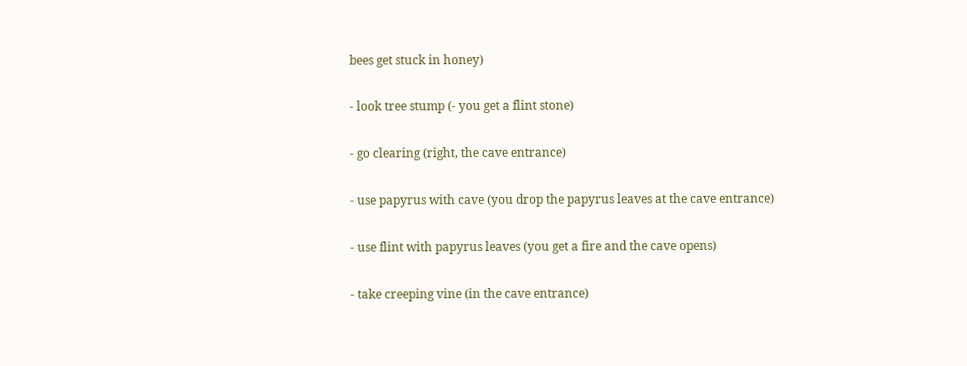bees get stuck in honey)

- look tree stump (- you get a flint stone)

- go clearing (right, the cave entrance)

- use papyrus with cave (you drop the papyrus leaves at the cave entrance)

- use flint with papyrus leaves (you get a fire and the cave opens)

- take creeping vine (in the cave entrance)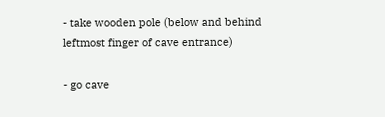- take wooden pole (below and behind leftmost finger of cave entrance)

- go cave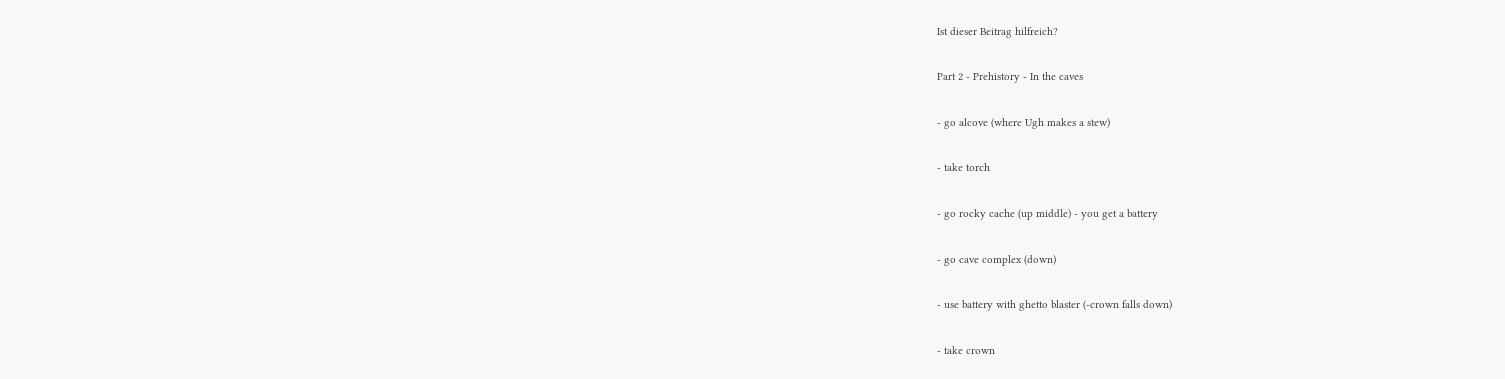Ist dieser Beitrag hilfreich?

Part 2 - Prehistory - In the caves

- go alcove (where Ugh makes a stew)

- take torch

- go rocky cache (up middle) - you get a battery

- go cave complex (down)

- use battery with ghetto blaster (-crown falls down)

- take crown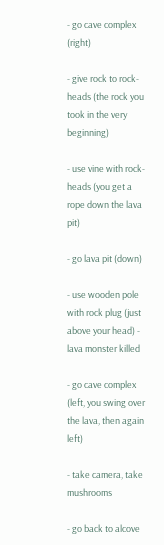- go cave complex (right)

- give rock to rock-heads (the rock you took in the very beginning)

- use vine with rock-heads (you get a rope down the lava pit)

- go lava pit (down)

- use wooden pole with rock plug (just above your head) - lava monster killed

- go cave complex (left, you swing over the lava, then again left)

- take camera, take mushrooms

- go back to alcove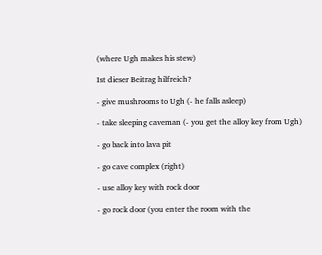(where Ugh makes his stew)

Ist dieser Beitrag hilfreich?

- give mushrooms to Ugh (- he falls asleep)

- take sleeping caveman (- you get the alloy key from Ugh)

- go back into lava pit

- go cave complex (right)

- use alloy key with rock door

- go rock door (you enter the room with the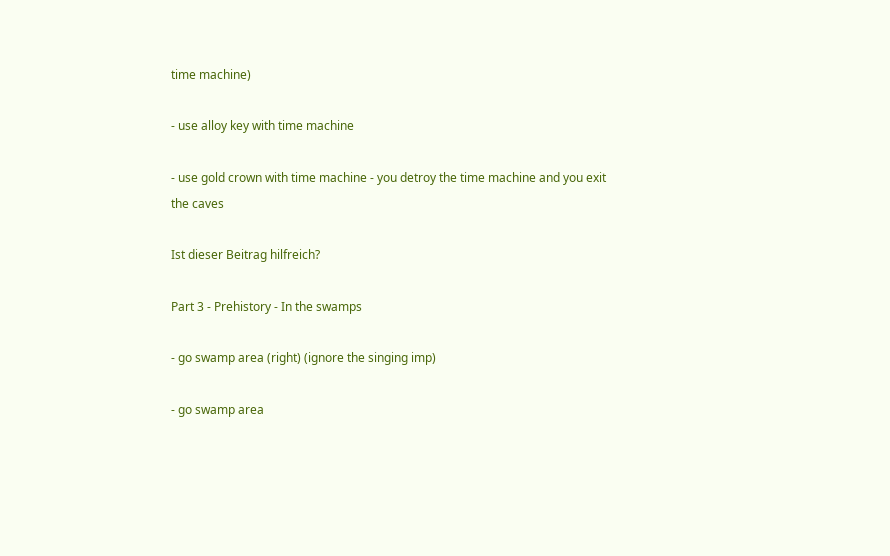time machine)

- use alloy key with time machine

- use gold crown with time machine - you detroy the time machine and you exit the caves

Ist dieser Beitrag hilfreich?

Part 3 - Prehistory - In the swamps

- go swamp area (right) (ignore the singing imp)

- go swamp area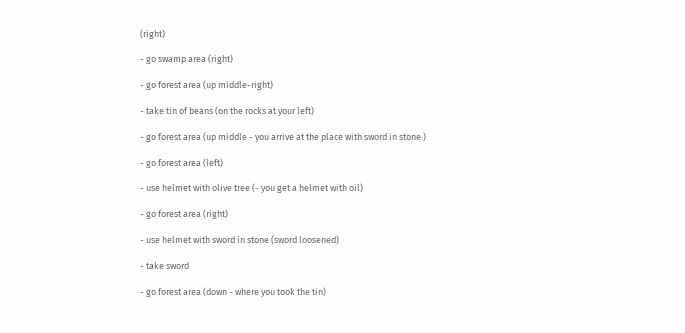(right)

- go swamp area (right)

- go forest area (up middle-right)

- take tin of beans (on the rocks at your left)

- go forest area (up middle - you arrive at the place with sword in stone )

- go forest area (left)

- use helmet with olive tree (- you get a helmet with oil)

- go forest area (right)

- use helmet with sword in stone (sword loosened)

- take sword

- go forest area (down - where you took the tin)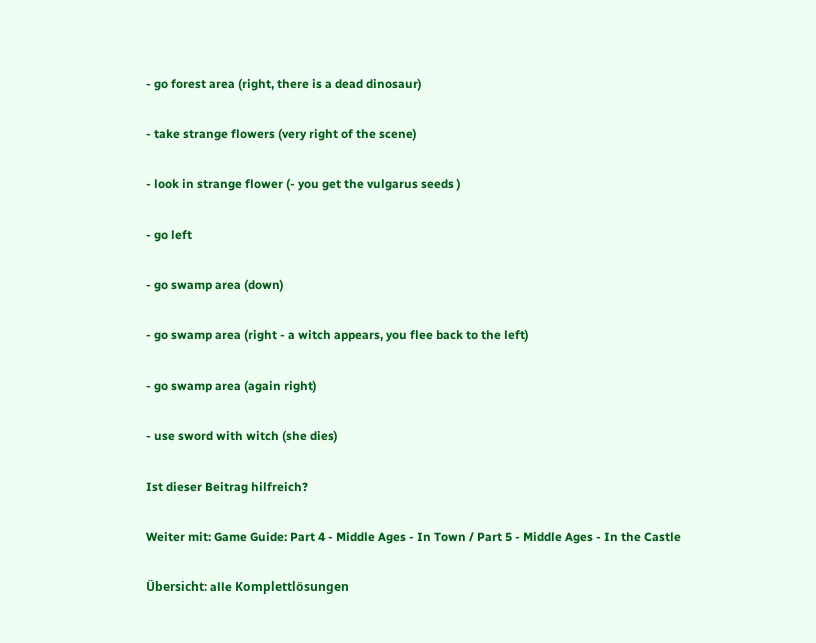- go forest area (right, there is a dead dinosaur)

- take strange flowers (very right of the scene)

- look in strange flower (- you get the vulgarus seeds )

- go left

- go swamp area (down)

- go swamp area (right - a witch appears, you flee back to the left)

- go swamp area (again right)

- use sword with witch (she dies)

Ist dieser Beitrag hilfreich?

Weiter mit: Game Guide: Part 4 - Middle Ages - In Town / Part 5 - Middle Ages - In the Castle

Übersicht: alle Komplettlösungen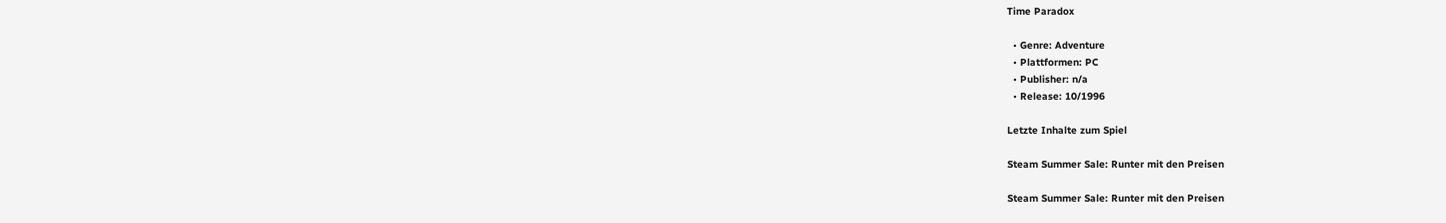Time Paradox

  • Genre: Adventure
  • Plattformen: PC
  • Publisher: n/a
  • Release: 10/1996

Letzte Inhalte zum Spiel

Steam Summer Sale: Runter mit den Preisen

Steam Summer Sale: Runter mit den Preisen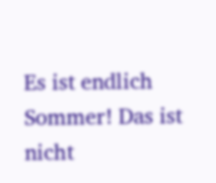Es ist endlich Sommer! Das ist nicht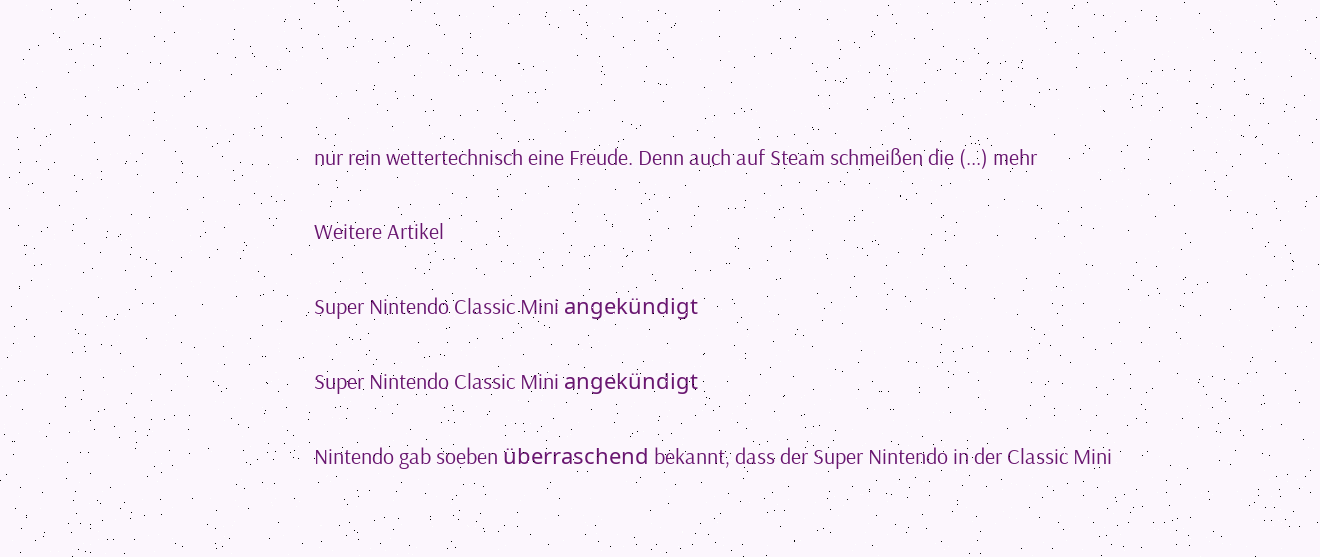nur rein wettertechnisch eine Freude. Denn auch auf Steam schmeißen die (...) mehr

Weitere Artikel

Super Nintendo Classic Mini angekündigt

Super Nintendo Classic Mini angekündigt

Nintendo gab soeben überraschend bekannt, dass der Super Nintendo in der Classic Mini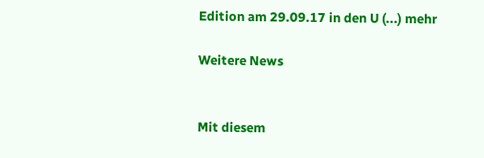Edition am 29.09.17 in den U (...) mehr

Weitere News


Mit diesem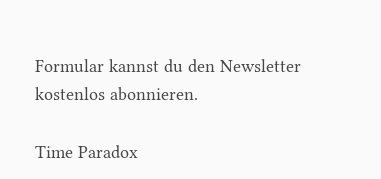Formular kannst du den Newsletter kostenlos abonnieren.

Time Paradox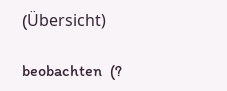(Übersicht)

beobachten  (?